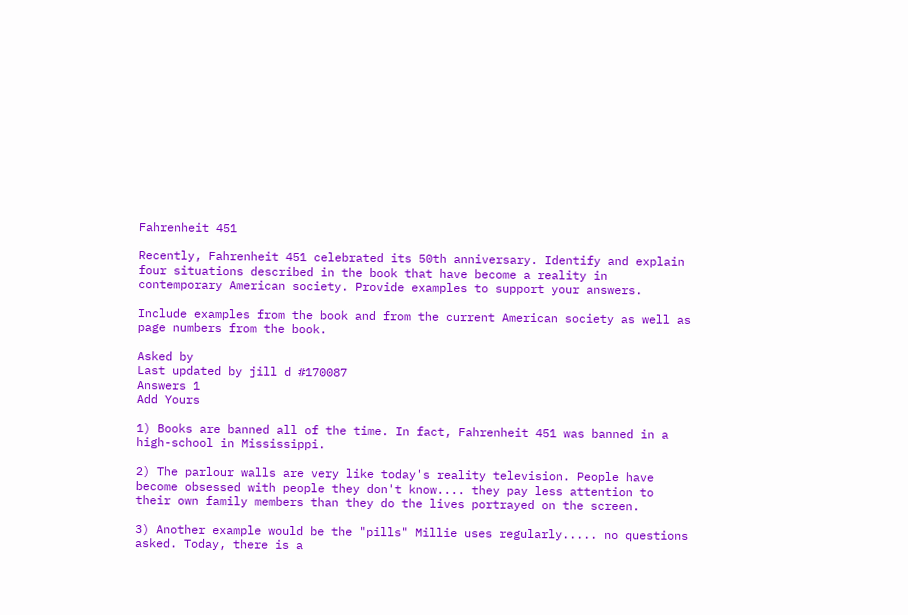Fahrenheit 451

Recently, Fahrenheit 451 celebrated its 50th anniversary. Identify and explain four situations described in the book that have become a reality in contemporary American society. Provide examples to support your answers.

Include examples from the book and from the current American society as well as page numbers from the book.

Asked by
Last updated by jill d #170087
Answers 1
Add Yours

1) Books are banned all of the time. In fact, Fahrenheit 451 was banned in a high-school in Mississippi.

2) The parlour walls are very like today's reality television. People have become obsessed with people they don't know.... they pay less attention to their own family members than they do the lives portrayed on the screen.

3) Another example would be the "pills" Millie uses regularly..... no questions asked. Today, there is a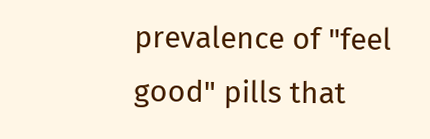prevalence of "feel good" pills that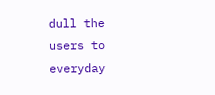dull the users to everyday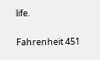life.


Fahrenheit 451